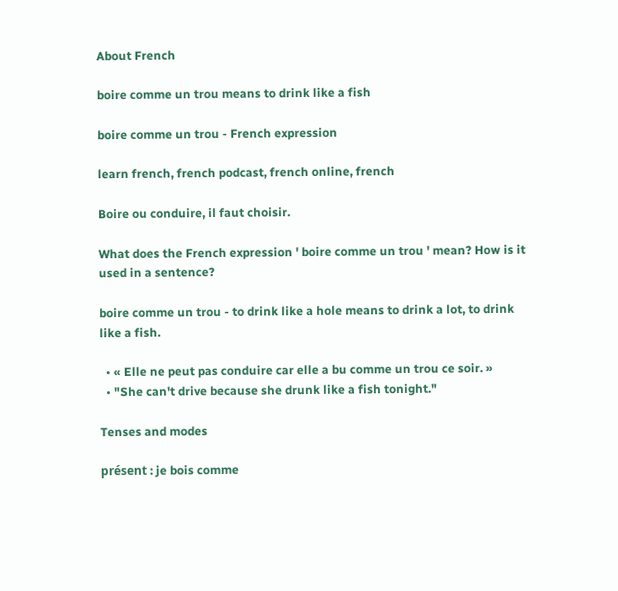About French

boire comme un trou means to drink like a fish

boire comme un trou - French expression

learn french, french podcast, french online, french

Boire ou conduire, il faut choisir.

What does the French expression ' boire comme un trou ' mean? How is it used in a sentence?

boire comme un trou - to drink like a hole means to drink a lot, to drink like a fish.

  • « Elle ne peut pas conduire car elle a bu comme un trou ce soir. »
  • "She can't drive because she drunk like a fish tonight."

Tenses and modes

présent : je bois comme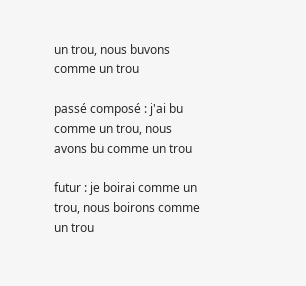un trou, nous buvons comme un trou

passé composé : j'ai bu comme un trou, nous avons bu comme un trou

futur : je boirai comme un trou, nous boirons comme un trou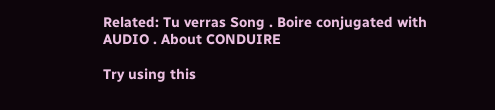Related: Tu verras Song . Boire conjugated with AUDIO . About CONDUIRE

Try using this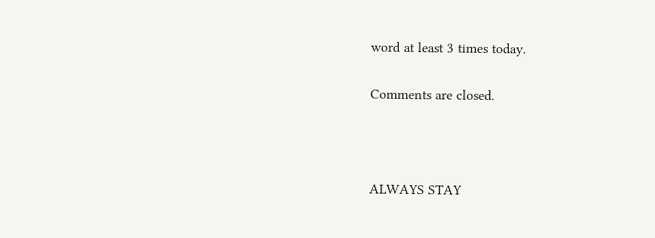word at least 3 times today.

Comments are closed.



ALWAYS STAY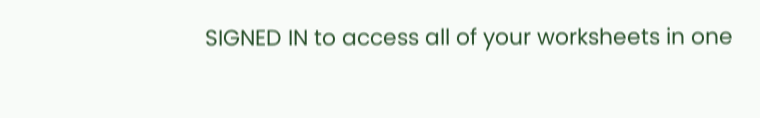SIGNED IN to access all of your worksheets in one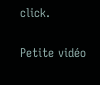click.

Petite vidéo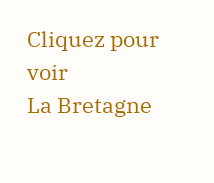Cliquez pour voir
La Bretagne